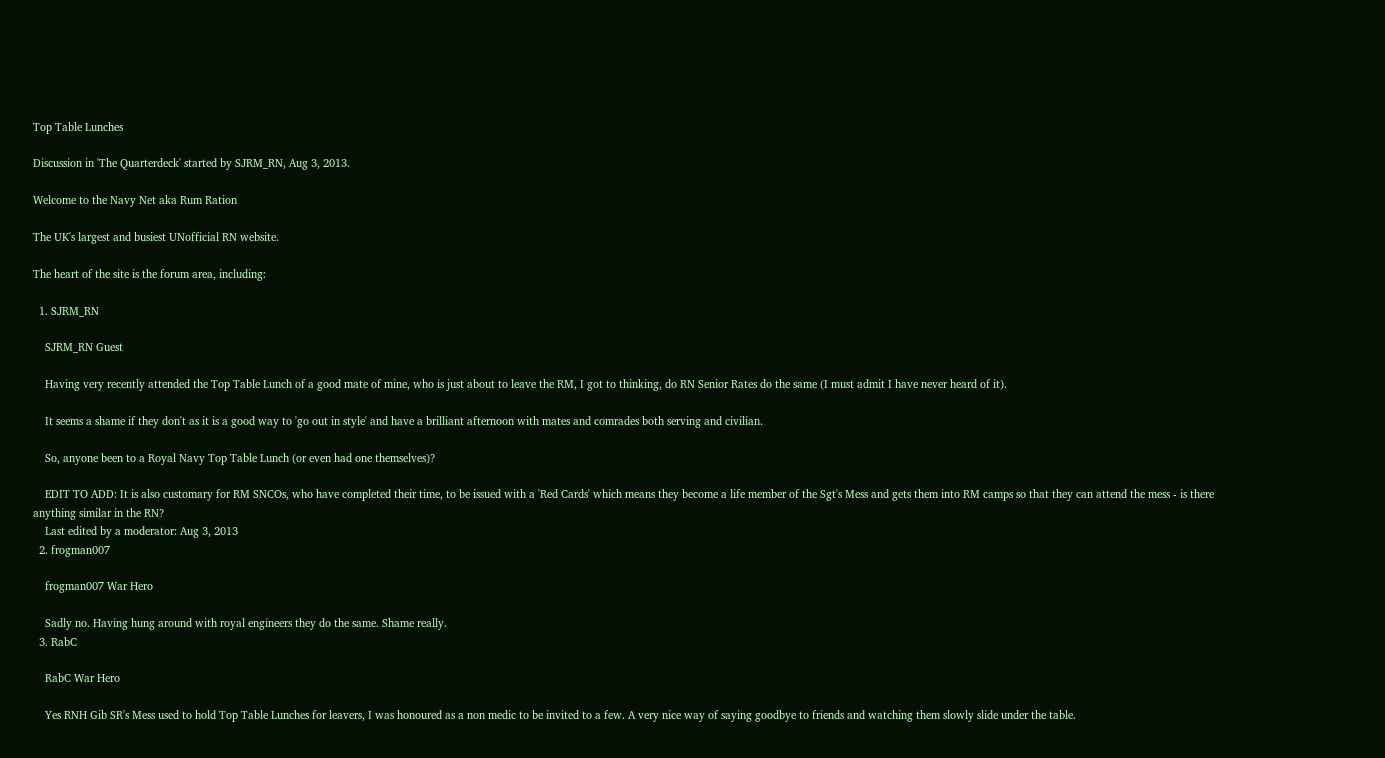Top Table Lunches

Discussion in 'The Quarterdeck' started by SJRM_RN, Aug 3, 2013.

Welcome to the Navy Net aka Rum Ration

The UK's largest and busiest UNofficial RN website.

The heart of the site is the forum area, including:

  1. SJRM_RN

    SJRM_RN Guest

    Having very recently attended the Top Table Lunch of a good mate of mine, who is just about to leave the RM, I got to thinking, do RN Senior Rates do the same (I must admit I have never heard of it).

    It seems a shame if they don't as it is a good way to 'go out in style' and have a brilliant afternoon with mates and comrades both serving and civilian.

    So, anyone been to a Royal Navy Top Table Lunch (or even had one themselves)?

    EDIT TO ADD: It is also customary for RM SNCOs, who have completed their time, to be issued with a 'Red Cards' which means they become a life member of the Sgt's Mess and gets them into RM camps so that they can attend the mess - is there anything similar in the RN?
    Last edited by a moderator: Aug 3, 2013
  2. frogman007

    frogman007 War Hero

    Sadly no. Having hung around with royal engineers they do the same. Shame really.
  3. RabC

    RabC War Hero

    Yes RNH Gib SR's Mess used to hold Top Table Lunches for leavers, I was honoured as a non medic to be invited to a few. A very nice way of saying goodbye to friends and watching them slowly slide under the table.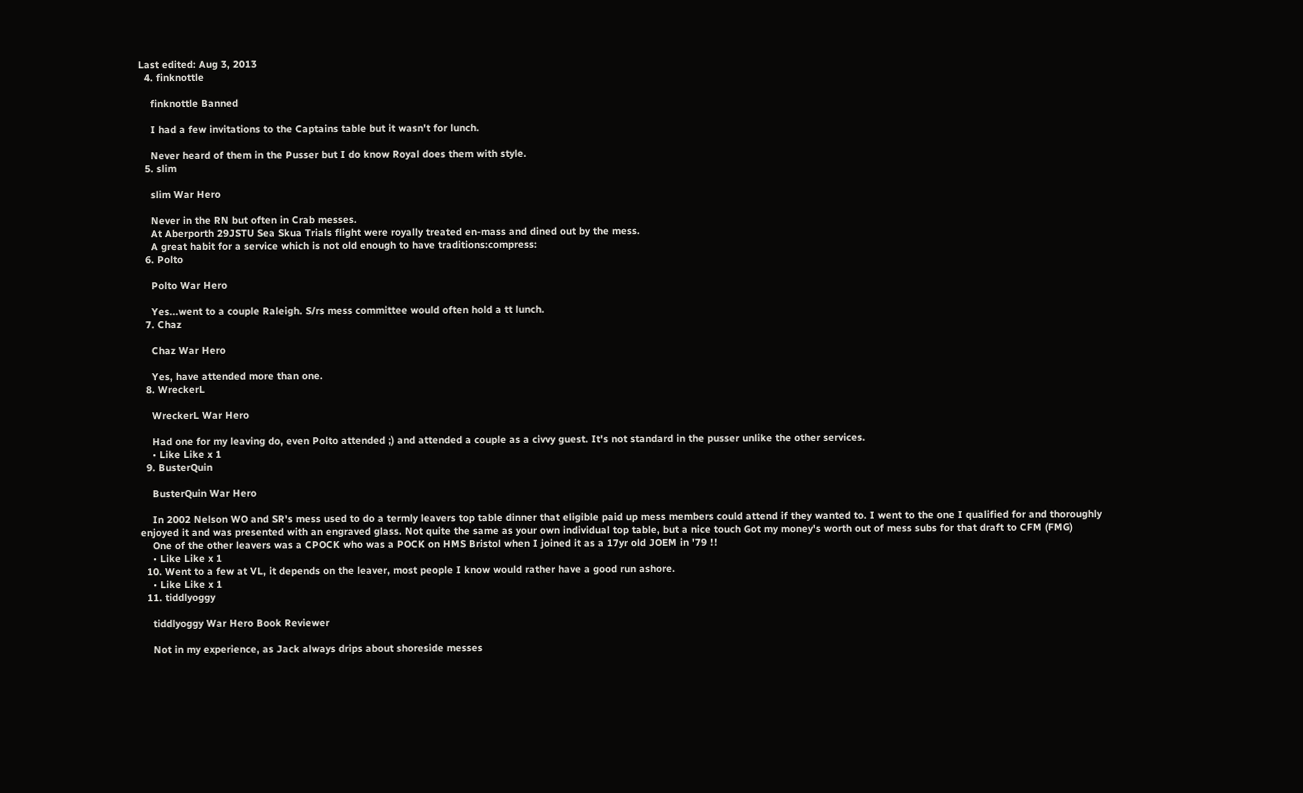Last edited: Aug 3, 2013
  4. finknottle

    finknottle Banned

    I had a few invitations to the Captains table but it wasn't for lunch.

    Never heard of them in the Pusser but I do know Royal does them with style.
  5. slim

    slim War Hero

    Never in the RN but often in Crab messes.
    At Aberporth 29JSTU Sea Skua Trials flight were royally treated en-mass and dined out by the mess.
    A great habit for a service which is not old enough to have traditions:compress:
  6. Polto

    Polto War Hero

    Yes...went to a couple Raleigh. S/rs mess committee would often hold a tt lunch.
  7. Chaz

    Chaz War Hero

    Yes, have attended more than one.
  8. WreckerL

    WreckerL War Hero

    Had one for my leaving do, even Polto attended ;) and attended a couple as a civvy guest. It's not standard in the pusser unlike the other services.
    • Like Like x 1
  9. BusterQuin

    BusterQuin War Hero

    In 2002 Nelson WO and SR's mess used to do a termly leavers top table dinner that eligible paid up mess members could attend if they wanted to. I went to the one I qualified for and thoroughly enjoyed it and was presented with an engraved glass. Not quite the same as your own individual top table, but a nice touch Got my money's worth out of mess subs for that draft to CFM (FMG)
    One of the other leavers was a CPOCK who was a POCK on HMS Bristol when I joined it as a 17yr old JOEM in '79 !!
    • Like Like x 1
  10. Went to a few at VL, it depends on the leaver, most people I know would rather have a good run ashore.
    • Like Like x 1
  11. tiddlyoggy

    tiddlyoggy War Hero Book Reviewer

    Not in my experience, as Jack always drips about shoreside messes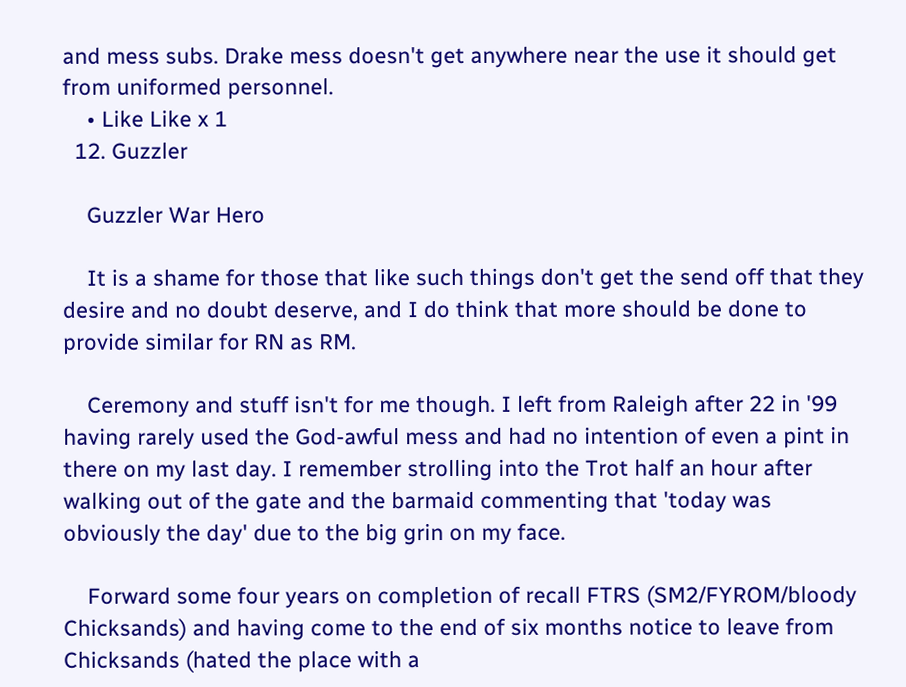and mess subs. Drake mess doesn't get anywhere near the use it should get from uniformed personnel.
    • Like Like x 1
  12. Guzzler

    Guzzler War Hero

    It is a shame for those that like such things don't get the send off that they desire and no doubt deserve, and I do think that more should be done to provide similar for RN as RM.

    Ceremony and stuff isn't for me though. I left from Raleigh after 22 in '99 having rarely used the God-awful mess and had no intention of even a pint in there on my last day. I remember strolling into the Trot half an hour after walking out of the gate and the barmaid commenting that 'today was obviously the day' due to the big grin on my face.

    Forward some four years on completion of recall FTRS (SM2/FYROM/bloody Chicksands) and having come to the end of six months notice to leave from Chicksands (hated the place with a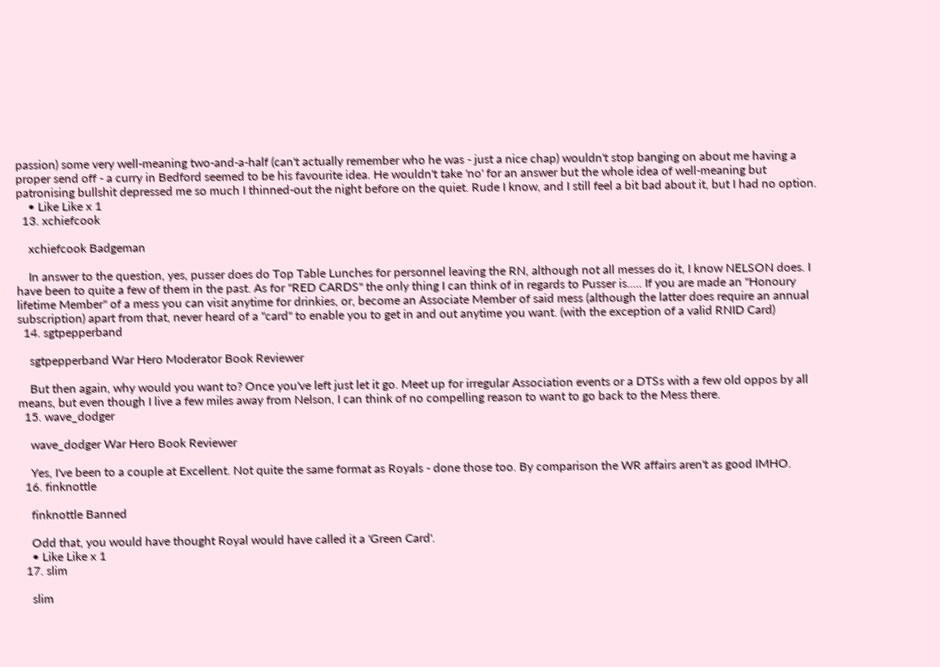passion) some very well-meaning two-and-a-half (can't actually remember who he was - just a nice chap) wouldn't stop banging on about me having a proper send off - a curry in Bedford seemed to be his favourite idea. He wouldn't take 'no' for an answer but the whole idea of well-meaning but patronising bullshit depressed me so much I thinned-out the night before on the quiet. Rude I know, and I still feel a bit bad about it, but I had no option.
    • Like Like x 1
  13. xchiefcook

    xchiefcook Badgeman

    In answer to the question, yes, pusser does do Top Table Lunches for personnel leaving the RN, although not all messes do it, I know NELSON does. I have been to quite a few of them in the past. As for "RED CARDS" the only thing I can think of in regards to Pusser is..... If you are made an "Honoury lifetime Member" of a mess you can visit anytime for drinkies, or, become an Associate Member of said mess (although the latter does require an annual subscription) apart from that, never heard of a "card" to enable you to get in and out anytime you want. (with the exception of a valid RNID Card)
  14. sgtpepperband

    sgtpepperband War Hero Moderator Book Reviewer

    But then again, why would you want to? Once you've left just let it go. Meet up for irregular Association events or a DTSs with a few old oppos by all means, but even though I live a few miles away from Nelson, I can think of no compelling reason to want to go back to the Mess there.
  15. wave_dodger

    wave_dodger War Hero Book Reviewer

    Yes, I've been to a couple at Excellent. Not quite the same format as Royals - done those too. By comparison the WR affairs aren't as good IMHO.
  16. finknottle

    finknottle Banned

    Odd that, you would have thought Royal would have called it a 'Green Card'.
    • Like Like x 1
  17. slim

    slim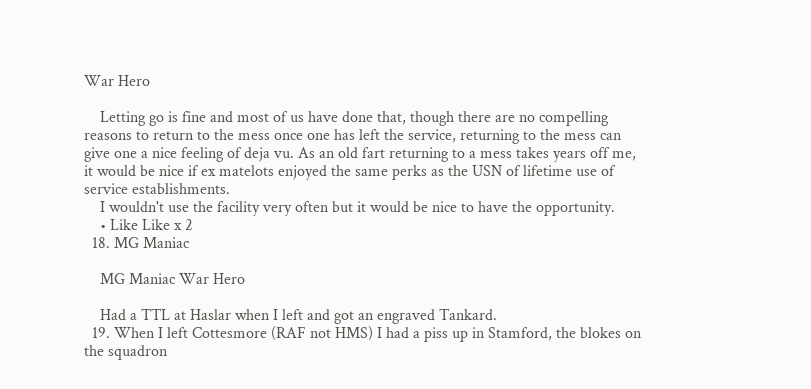War Hero

    Letting go is fine and most of us have done that, though there are no compelling reasons to return to the mess once one has left the service, returning to the mess can give one a nice feeling of deja vu. As an old fart returning to a mess takes years off me, it would be nice if ex matelots enjoyed the same perks as the USN of lifetime use of service establishments.
    I wouldn't use the facility very often but it would be nice to have the opportunity.
    • Like Like x 2
  18. MG Maniac

    MG Maniac War Hero

    Had a TTL at Haslar when I left and got an engraved Tankard.
  19. When I left Cottesmore (RAF not HMS) I had a piss up in Stamford, the blokes on the squadron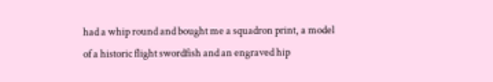had a whip round and bought me a squadron print, a model of a historic flight swordfish and an engraved hip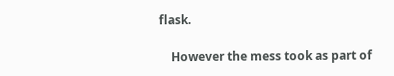flask.

    However the mess took as part of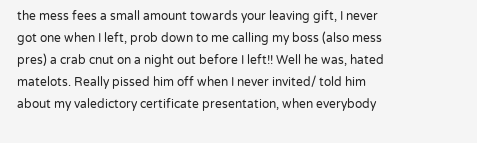the mess fees a small amount towards your leaving gift, I never got one when I left, prob down to me calling my boss (also mess pres) a crab cnut on a night out before I left!! Well he was, hated matelots. Really pissed him off when I never invited/ told him about my valedictory certificate presentation, when everybody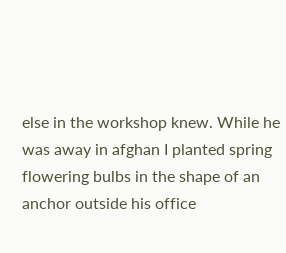else in the workshop knew. While he was away in afghan I planted spring flowering bulbs in the shape of an anchor outside his office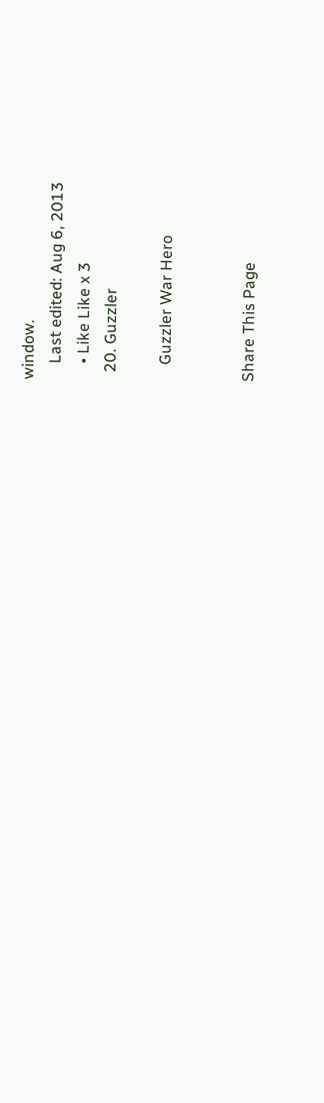window.
    Last edited: Aug 6, 2013
    • Like Like x 3
  20. Guzzler

    Guzzler War Hero


Share This Page